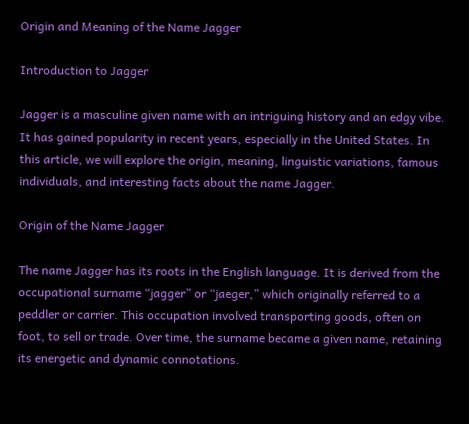Origin and Meaning of the Name Jagger

Introduction to Jagger

Jagger is a masculine given name with an intriguing history and an edgy vibe. It has gained popularity in recent years, especially in the United States. In this article, we will explore the origin, meaning, linguistic variations, famous individuals, and interesting facts about the name Jagger.

Origin of the Name Jagger

The name Jagger has its roots in the English language. It is derived from the occupational surname “jagger” or “jaeger,” which originally referred to a peddler or carrier. This occupation involved transporting goods, often on foot, to sell or trade. Over time, the surname became a given name, retaining its energetic and dynamic connotations.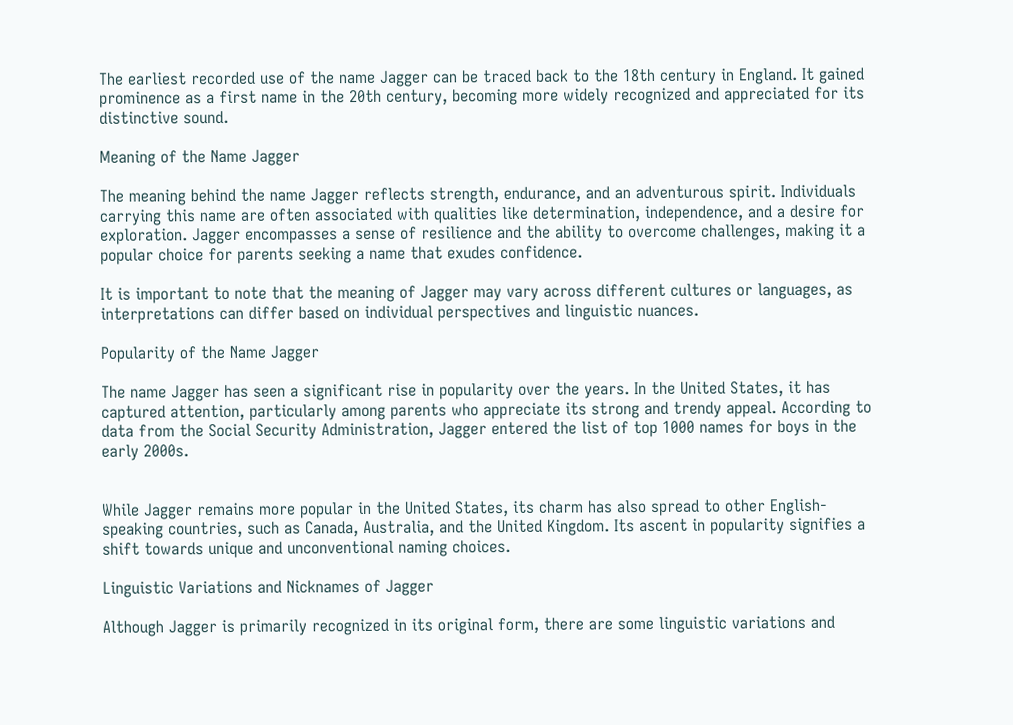The earliest recorded use of the name Jagger can be traced back to the 18th century in England. It gained prominence as a first name in the 20th century, becoming more widely recognized and appreciated for its distinctive sound.

Meaning of the Name Jagger

The meaning behind the name Jagger reflects strength, endurance, and an adventurous spirit. Individuals carrying this name are often associated with qualities like determination, independence, and a desire for exploration. Jagger encompasses a sense of resilience and the ability to overcome challenges, making it a popular choice for parents seeking a name that exudes confidence.

It is important to note that the meaning of Jagger may vary across different cultures or languages, as interpretations can differ based on individual perspectives and linguistic nuances.

Popularity of the Name Jagger

The name Jagger has seen a significant rise in popularity over the years. In the United States, it has captured attention, particularly among parents who appreciate its strong and trendy appeal. According to data from the Social Security Administration, Jagger entered the list of top 1000 names for boys in the early 2000s.


While Jagger remains more popular in the United States, its charm has also spread to other English-speaking countries, such as Canada, Australia, and the United Kingdom. Its ascent in popularity signifies a shift towards unique and unconventional naming choices.

Linguistic Variations and Nicknames of Jagger

Although Jagger is primarily recognized in its original form, there are some linguistic variations and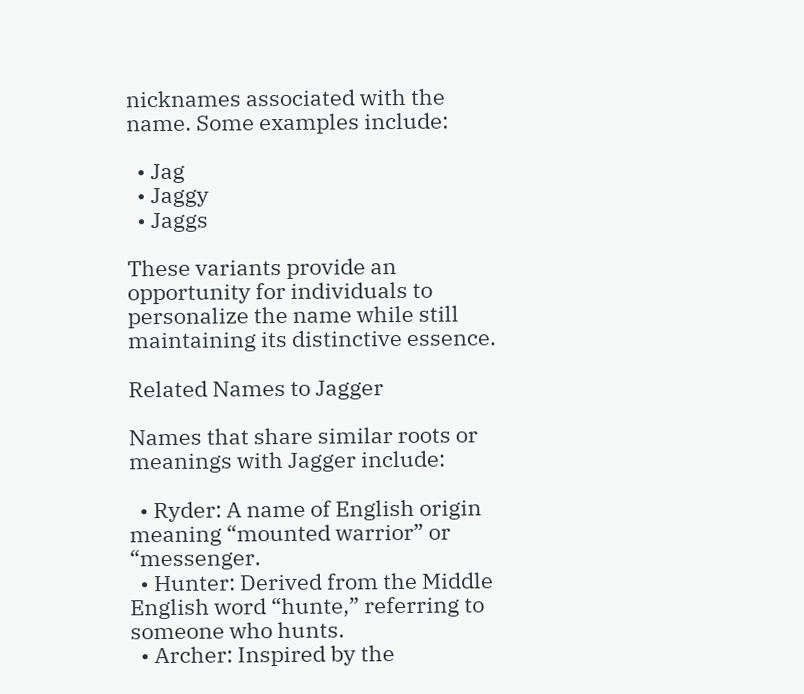nicknames associated with the name. Some examples include:

  • Jag
  • Jaggy
  • Jaggs

These variants provide an opportunity for individuals to personalize the name while still maintaining its distinctive essence.

Related Names to Jagger

Names that share similar roots or meanings with Jagger include:

  • Ryder: A name of English origin meaning “mounted warrior” or “messenger.
  • Hunter: Derived from the Middle English word “hunte,” referring to someone who hunts.
  • Archer: Inspired by the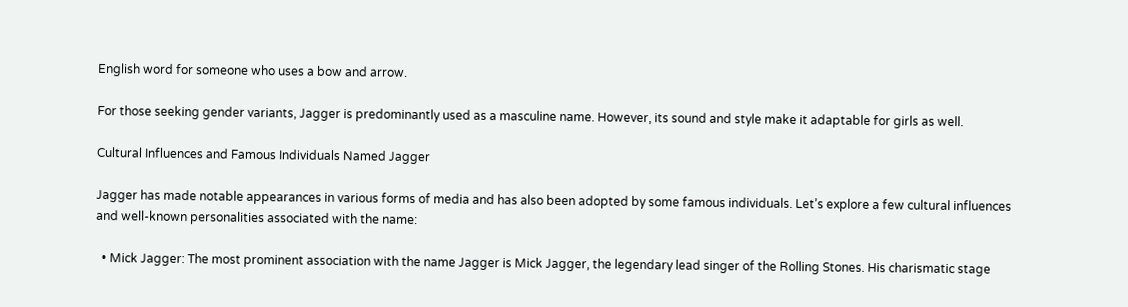English word for someone who uses a bow and arrow.

For those seeking gender variants, Jagger is predominantly used as a masculine name. However, its sound and style make it adaptable for girls as well.

Cultural Influences and Famous Individuals Named Jagger

Jagger has made notable appearances in various forms of media and has also been adopted by some famous individuals. Let’s explore a few cultural influences and well-known personalities associated with the name:

  • Mick Jagger: The most prominent association with the name Jagger is Mick Jagger, the legendary lead singer of the Rolling Stones. His charismatic stage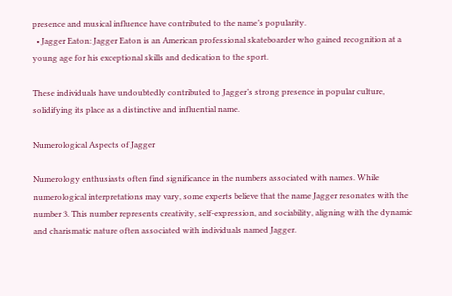presence and musical influence have contributed to the name’s popularity.
  • Jagger Eaton: Jagger Eaton is an American professional skateboarder who gained recognition at a young age for his exceptional skills and dedication to the sport.

These individuals have undoubtedly contributed to Jagger’s strong presence in popular culture, solidifying its place as a distinctive and influential name.

Numerological Aspects of Jagger

Numerology enthusiasts often find significance in the numbers associated with names. While numerological interpretations may vary, some experts believe that the name Jagger resonates with the number 3. This number represents creativity, self-expression, and sociability, aligning with the dynamic and charismatic nature often associated with individuals named Jagger.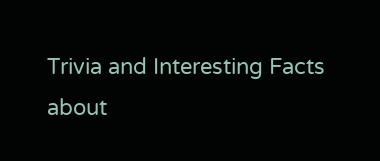Trivia and Interesting Facts about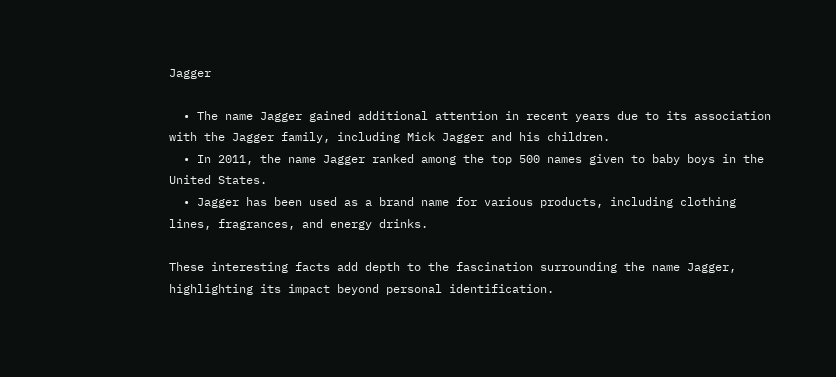Jagger

  • The name Jagger gained additional attention in recent years due to its association with the Jagger family, including Mick Jagger and his children.
  • In 2011, the name Jagger ranked among the top 500 names given to baby boys in the United States.
  • Jagger has been used as a brand name for various products, including clothing lines, fragrances, and energy drinks.

These interesting facts add depth to the fascination surrounding the name Jagger, highlighting its impact beyond personal identification.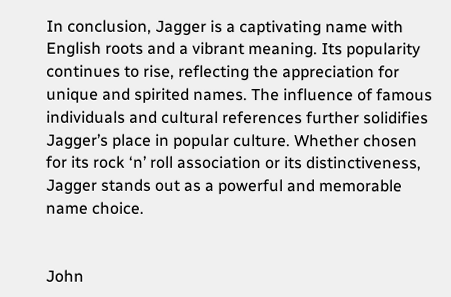In conclusion, Jagger is a captivating name with English roots and a vibrant meaning. Its popularity continues to rise, reflecting the appreciation for unique and spirited names. The influence of famous individuals and cultural references further solidifies Jagger’s place in popular culture. Whether chosen for its rock ‘n’ roll association or its distinctiveness, Jagger stands out as a powerful and memorable name choice.


John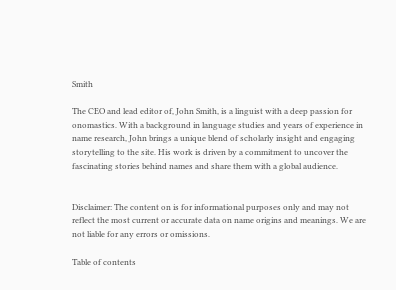Smith

The CEO and lead editor of, John Smith, is a linguist with a deep passion for onomastics. With a background in language studies and years of experience in name research, John brings a unique blend of scholarly insight and engaging storytelling to the site. His work is driven by a commitment to uncover the fascinating stories behind names and share them with a global audience.


Disclaimer: The content on is for informational purposes only and may not reflect the most current or accurate data on name origins and meanings. We are not liable for any errors or omissions.

Table of contents